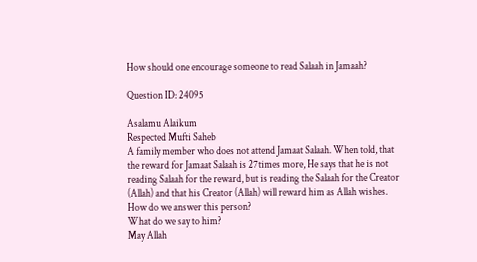How should one encourage someone to read Salaah in Jamaah?

Question ID: 24095

Asalamu Alaikum
Respected Mufti Saheb
A family member who does not attend Jamaat Salaah. When told, that the reward for Jamaat Salaah is 27times more, He says that he is not reading Salaah for the reward, but is reading the Salaah for the Creator (Allah) and that his Creator (Allah) will reward him as Allah wishes.
How do we answer this person?
What do we say to him?
May Allah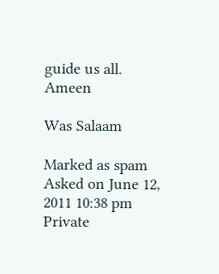guide us all. Ameen

Was Salaam

Marked as spam
Asked on June 12, 2011 10:38 pm
Private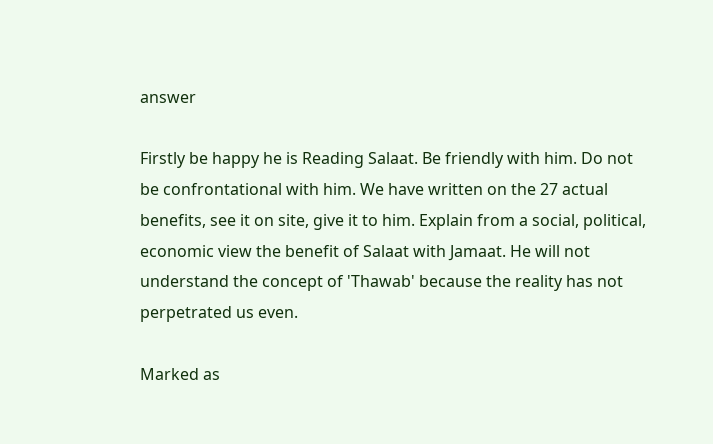answer

Firstly be happy he is Reading Salaat. Be friendly with him. Do not be confrontational with him. We have written on the 27 actual benefits, see it on site, give it to him. Explain from a social, political, economic view the benefit of Salaat with Jamaat. He will not understand the concept of 'Thawab' because the reality has not perpetrated us even.

Marked as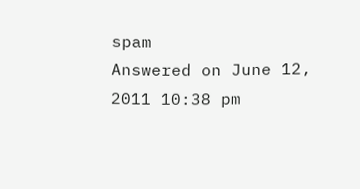spam
Answered on June 12, 2011 10:38 pm